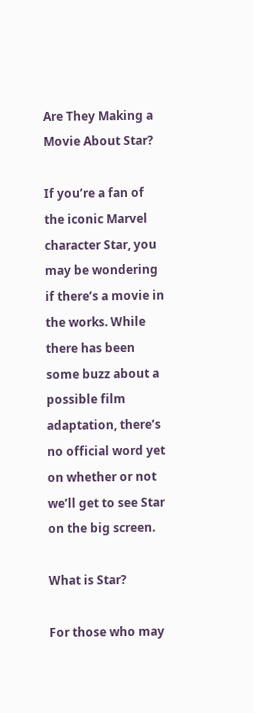Are They Making a Movie About Star?

If you’re a fan of the iconic Marvel character Star, you may be wondering if there’s a movie in the works. While there has been some buzz about a possible film adaptation, there’s no official word yet on whether or not we’ll get to see Star on the big screen.

What is Star?

For those who may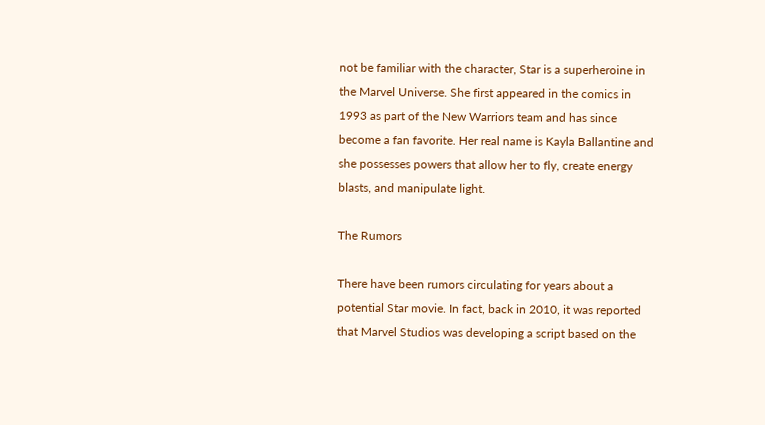not be familiar with the character, Star is a superheroine in the Marvel Universe. She first appeared in the comics in 1993 as part of the New Warriors team and has since become a fan favorite. Her real name is Kayla Ballantine and she possesses powers that allow her to fly, create energy blasts, and manipulate light.

The Rumors

There have been rumors circulating for years about a potential Star movie. In fact, back in 2010, it was reported that Marvel Studios was developing a script based on the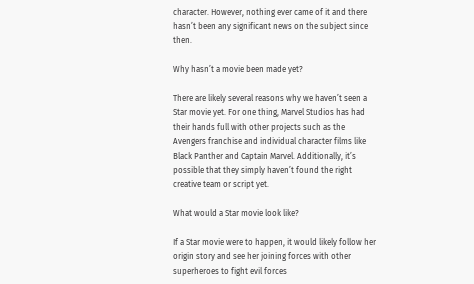character. However, nothing ever came of it and there hasn’t been any significant news on the subject since then.

Why hasn’t a movie been made yet?

There are likely several reasons why we haven’t seen a Star movie yet. For one thing, Marvel Studios has had their hands full with other projects such as the Avengers franchise and individual character films like Black Panther and Captain Marvel. Additionally, it’s possible that they simply haven’t found the right creative team or script yet.

What would a Star movie look like?

If a Star movie were to happen, it would likely follow her origin story and see her joining forces with other superheroes to fight evil forces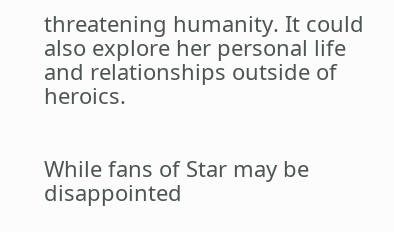threatening humanity. It could also explore her personal life and relationships outside of heroics.


While fans of Star may be disappointed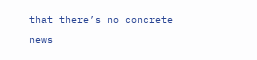that there’s no concrete news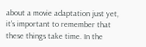about a movie adaptation just yet, it’s important to remember that these things take time. In the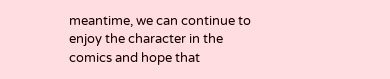meantime, we can continue to enjoy the character in the comics and hope that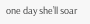one day she’ll soar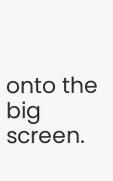onto the big screen.